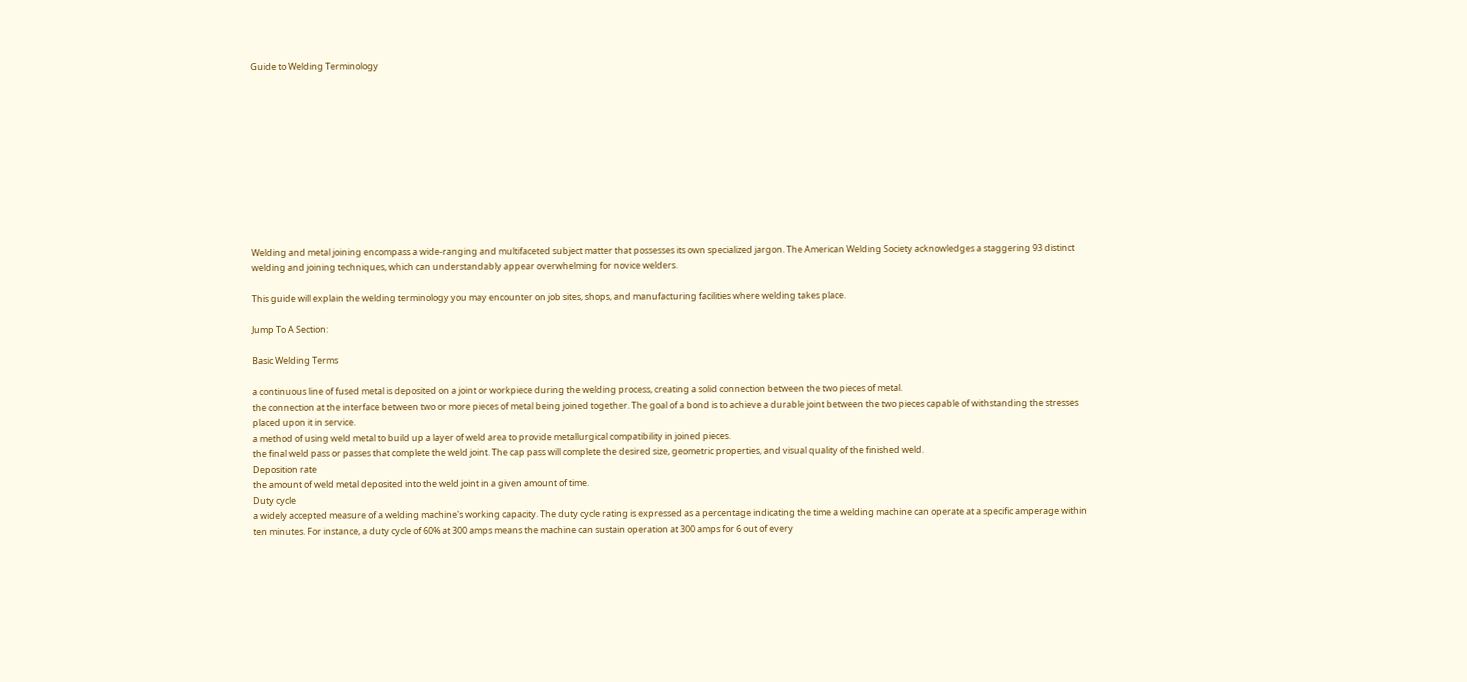Guide to Welding Terminology











Welding and metal joining encompass a wide-ranging and multifaceted subject matter that possesses its own specialized jargon. The American Welding Society acknowledges a staggering 93 distinct welding and joining techniques, which can understandably appear overwhelming for novice welders.

This guide will explain the welding terminology you may encounter on job sites, shops, and manufacturing facilities where welding takes place.

Jump To A Section:

Basic Welding Terms

a continuous line of fused metal is deposited on a joint or workpiece during the welding process, creating a solid connection between the two pieces of metal.
the connection at the interface between two or more pieces of metal being joined together. The goal of a bond is to achieve a durable joint between the two pieces capable of withstanding the stresses placed upon it in service.
a method of using weld metal to build up a layer of weld area to provide metallurgical compatibility in joined pieces.
the final weld pass or passes that complete the weld joint. The cap pass will complete the desired size, geometric properties, and visual quality of the finished weld.
Deposition rate
the amount of weld metal deposited into the weld joint in a given amount of time.
Duty cycle
a widely accepted measure of a welding machine's working capacity. The duty cycle rating is expressed as a percentage indicating the time a welding machine can operate at a specific amperage within ten minutes. For instance, a duty cycle of 60% at 300 amps means the machine can sustain operation at 300 amps for 6 out of every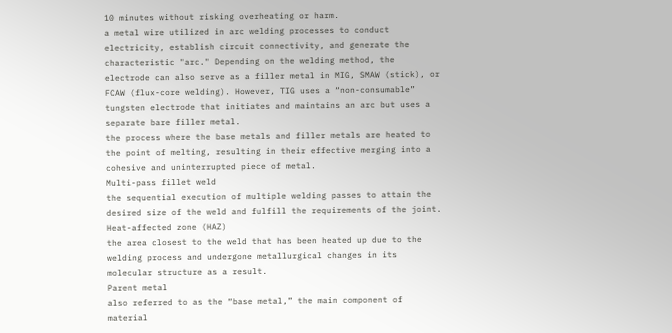10 minutes without risking overheating or harm.
a metal wire utilized in arc welding processes to conduct electricity, establish circuit connectivity, and generate the characteristic "arc." Depending on the welding method, the electrode can also serve as a filler metal in MIG, SMAW (stick), or FCAW (flux-core welding). However, TIG uses a “non-consumable” tungsten electrode that initiates and maintains an arc but uses a separate bare filler metal.
the process where the base metals and filler metals are heated to the point of melting, resulting in their effective merging into a cohesive and uninterrupted piece of metal.
Multi-pass fillet weld
the sequential execution of multiple welding passes to attain the desired size of the weld and fulfill the requirements of the joint.
Heat-affected zone (HAZ)
the area closest to the weld that has been heated up due to the welding process and undergone metallurgical changes in its molecular structure as a result.
Parent metal
also referred to as the “base metal,” the main component of material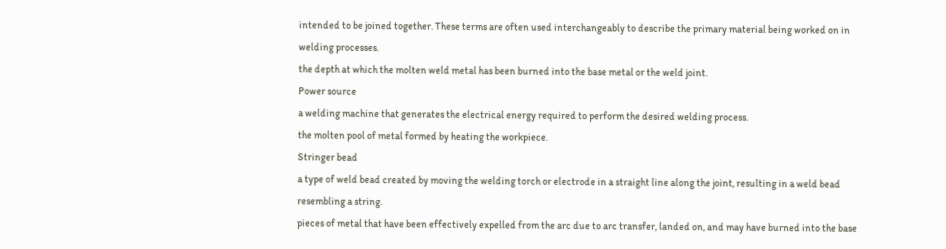intended to be joined together. These terms are often used interchangeably to describe the primary material being worked on in welding processes.
the depth at which the molten weld metal has been burned into the base metal or the weld joint.
Power source
a welding machine that generates the electrical energy required to perform the desired welding process.
the molten pool of metal formed by heating the workpiece.
Stringer bead
a type of weld bead created by moving the welding torch or electrode in a straight line along the joint, resulting in a weld bead resembling a string.
pieces of metal that have been effectively expelled from the arc due to arc transfer, landed on, and may have burned into the base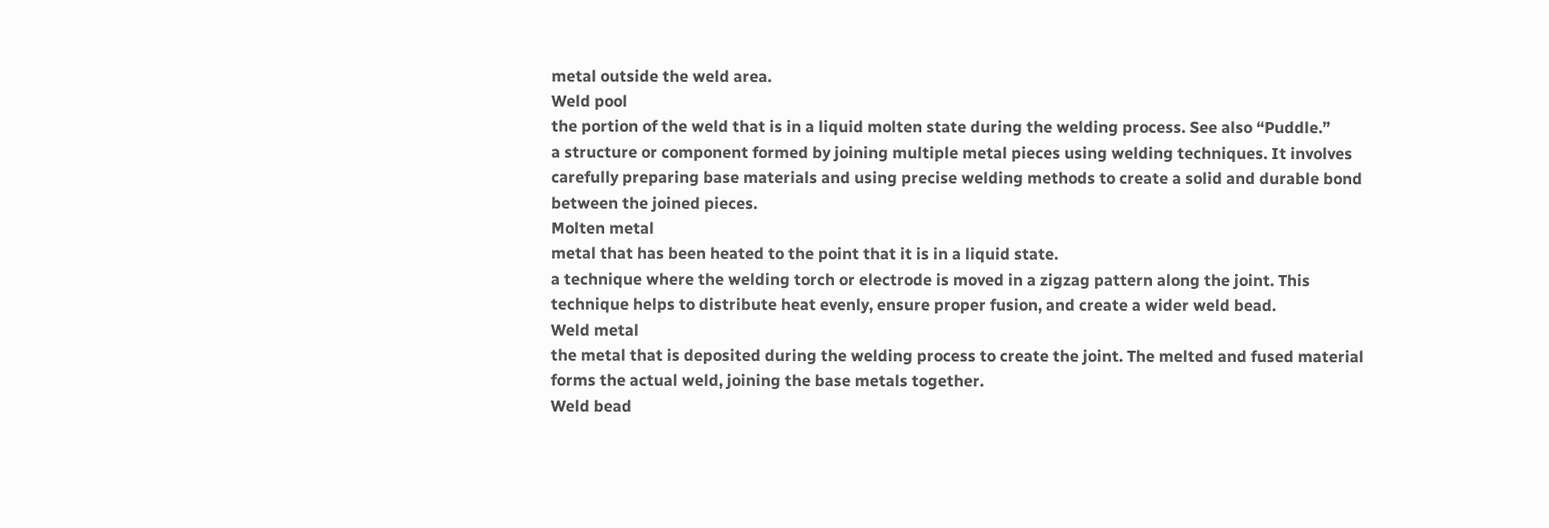metal outside the weld area.
Weld pool
the portion of the weld that is in a liquid molten state during the welding process. See also “Puddle.”
a structure or component formed by joining multiple metal pieces using welding techniques. It involves carefully preparing base materials and using precise welding methods to create a solid and durable bond between the joined pieces.
Molten metal
metal that has been heated to the point that it is in a liquid state.
a technique where the welding torch or electrode is moved in a zigzag pattern along the joint. This technique helps to distribute heat evenly, ensure proper fusion, and create a wider weld bead.
Weld metal
the metal that is deposited during the welding process to create the joint. The melted and fused material forms the actual weld, joining the base metals together.
Weld bead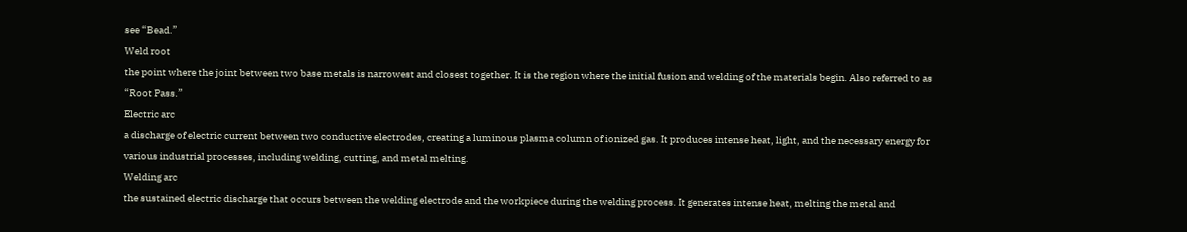see “Bead.”
Weld root
the point where the joint between two base metals is narrowest and closest together. It is the region where the initial fusion and welding of the materials begin. Also referred to as “Root Pass.”
Electric arc
a discharge of electric current between two conductive electrodes, creating a luminous plasma column of ionized gas. It produces intense heat, light, and the necessary energy for various industrial processes, including welding, cutting, and metal melting.
Welding arc
the sustained electric discharge that occurs between the welding electrode and the workpiece during the welding process. It generates intense heat, melting the metal and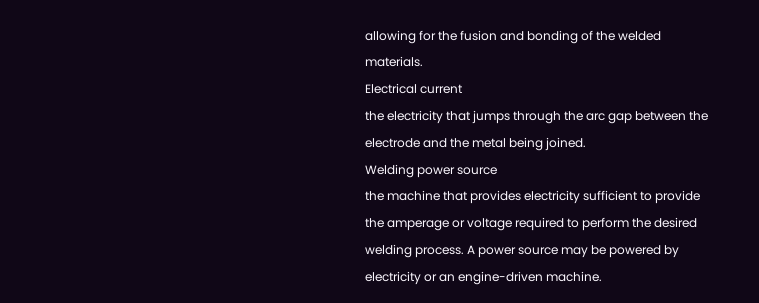allowing for the fusion and bonding of the welded materials.
Electrical current
the electricity that jumps through the arc gap between the electrode and the metal being joined.
Welding power source
the machine that provides electricity sufficient to provide the amperage or voltage required to perform the desired welding process. A power source may be powered by electricity or an engine-driven machine.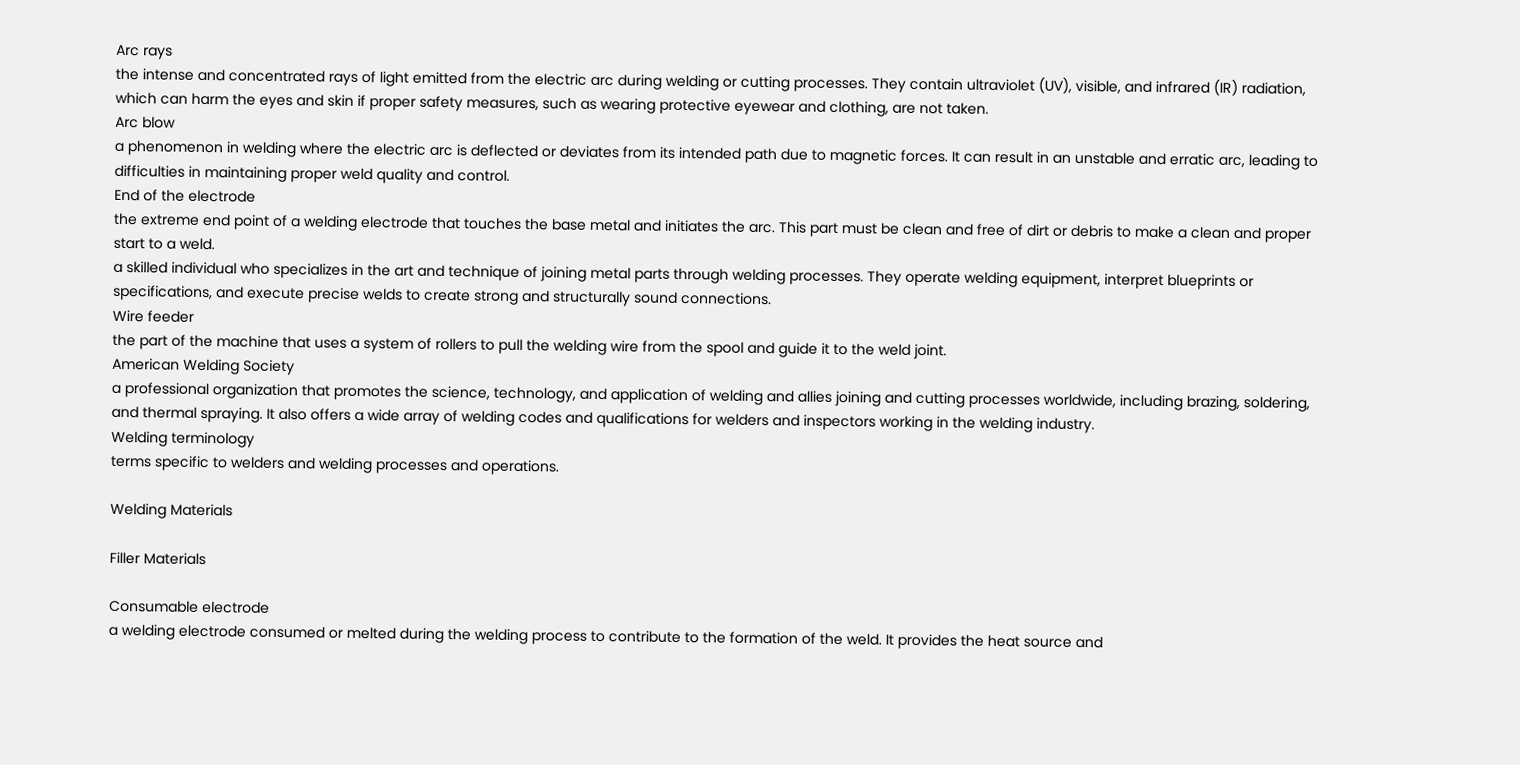Arc rays
the intense and concentrated rays of light emitted from the electric arc during welding or cutting processes. They contain ultraviolet (UV), visible, and infrared (IR) radiation, which can harm the eyes and skin if proper safety measures, such as wearing protective eyewear and clothing, are not taken.
Arc blow
a phenomenon in welding where the electric arc is deflected or deviates from its intended path due to magnetic forces. It can result in an unstable and erratic arc, leading to difficulties in maintaining proper weld quality and control.
End of the electrode
the extreme end point of a welding electrode that touches the base metal and initiates the arc. This part must be clean and free of dirt or debris to make a clean and proper start to a weld.
a skilled individual who specializes in the art and technique of joining metal parts through welding processes. They operate welding equipment, interpret blueprints or specifications, and execute precise welds to create strong and structurally sound connections.
Wire feeder
the part of the machine that uses a system of rollers to pull the welding wire from the spool and guide it to the weld joint.
American Welding Society
a professional organization that promotes the science, technology, and application of welding and allies joining and cutting processes worldwide, including brazing, soldering, and thermal spraying. It also offers a wide array of welding codes and qualifications for welders and inspectors working in the welding industry.
Welding terminology
terms specific to welders and welding processes and operations.

Welding Materials

Filler Materials

Consumable electrode
a welding electrode consumed or melted during the welding process to contribute to the formation of the weld. It provides the heat source and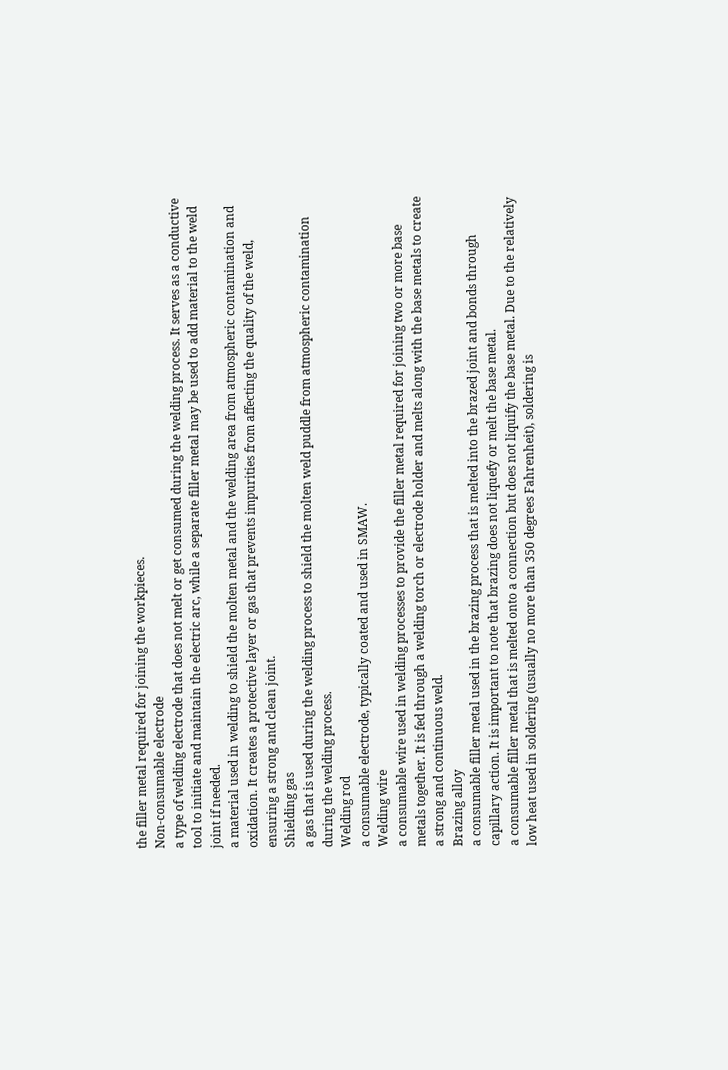the filler metal required for joining the workpieces.
Non-consumable electrode
a type of welding electrode that does not melt or get consumed during the welding process. It serves as a conductive tool to initiate and maintain the electric arc, while a separate filler metal may be used to add material to the weld joint if needed.
a material used in welding to shield the molten metal and the welding area from atmospheric contamination and oxidation. It creates a protective layer or gas that prevents impurities from affecting the quality of the weld, ensuring a strong and clean joint.
Shielding gas
a gas that is used during the welding process to shield the molten weld puddle from atmospheric contamination during the welding process.
Welding rod
a consumable electrode, typically coated and used in SMAW.
Welding wire
a consumable wire used in welding processes to provide the filler metal required for joining two or more base metals together. It is fed through a welding torch or electrode holder and melts along with the base metals to create a strong and continuous weld.
Brazing alloy
a consumable filler metal used in the brazing process that is melted into the brazed joint and bonds through capillary action. It is important to note that brazing does not liquefy or melt the base metal.
a consumable filler metal that is melted onto a connection but does not liquify the base metal. Due to the relatively low heat used in soldering (usually no more than 350 degrees Fahrenheit), soldering is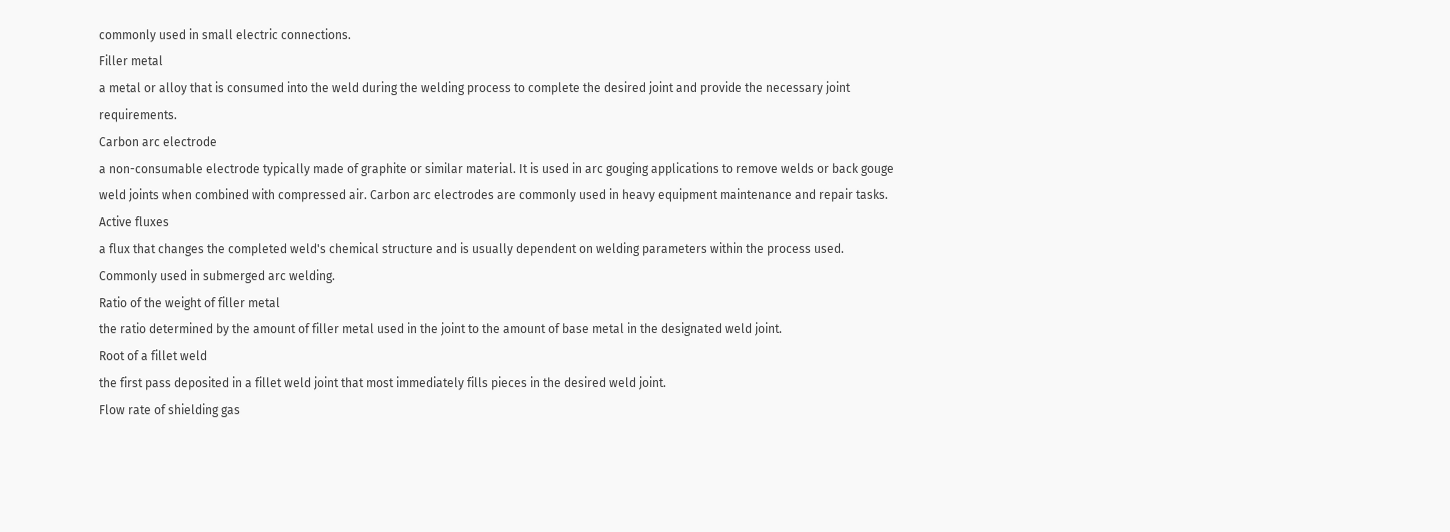commonly used in small electric connections.
Filler metal
a metal or alloy that is consumed into the weld during the welding process to complete the desired joint and provide the necessary joint requirements.
Carbon arc electrode
a non-consumable electrode typically made of graphite or similar material. It is used in arc gouging applications to remove welds or back gouge weld joints when combined with compressed air. Carbon arc electrodes are commonly used in heavy equipment maintenance and repair tasks.
Active fluxes
a flux that changes the completed weld's chemical structure and is usually dependent on welding parameters within the process used. Commonly used in submerged arc welding.
Ratio of the weight of filler metal
the ratio determined by the amount of filler metal used in the joint to the amount of base metal in the designated weld joint.
Root of a fillet weld
the first pass deposited in a fillet weld joint that most immediately fills pieces in the desired weld joint.
Flow rate of shielding gas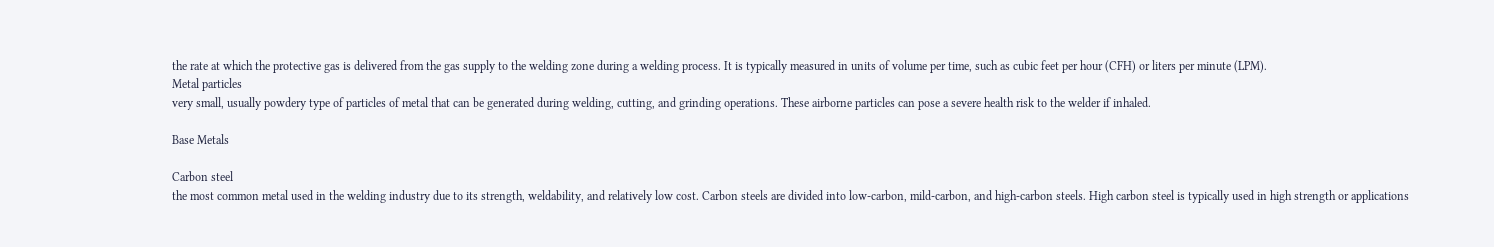the rate at which the protective gas is delivered from the gas supply to the welding zone during a welding process. It is typically measured in units of volume per time, such as cubic feet per hour (CFH) or liters per minute (LPM).
Metal particles
very small, usually powdery type of particles of metal that can be generated during welding, cutting, and grinding operations. These airborne particles can pose a severe health risk to the welder if inhaled.

Base Metals

Carbon steel
the most common metal used in the welding industry due to its strength, weldability, and relatively low cost. Carbon steels are divided into low-carbon, mild-carbon, and high-carbon steels. High carbon steel is typically used in high strength or applications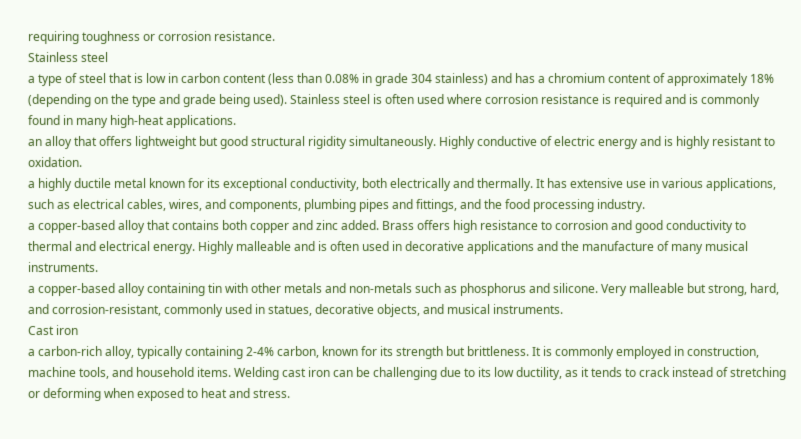requiring toughness or corrosion resistance.
Stainless steel
a type of steel that is low in carbon content (less than 0.08% in grade 304 stainless) and has a chromium content of approximately 18% (depending on the type and grade being used). Stainless steel is often used where corrosion resistance is required and is commonly found in many high-heat applications.
an alloy that offers lightweight but good structural rigidity simultaneously. Highly conductive of electric energy and is highly resistant to oxidation.
a highly ductile metal known for its exceptional conductivity, both electrically and thermally. It has extensive use in various applications, such as electrical cables, wires, and components, plumbing pipes and fittings, and the food processing industry.
a copper-based alloy that contains both copper and zinc added. Brass offers high resistance to corrosion and good conductivity to thermal and electrical energy. Highly malleable and is often used in decorative applications and the manufacture of many musical instruments.
a copper-based alloy containing tin with other metals and non-metals such as phosphorus and silicone. Very malleable but strong, hard, and corrosion-resistant, commonly used in statues, decorative objects, and musical instruments.
Cast iron
a carbon-rich alloy, typically containing 2-4% carbon, known for its strength but brittleness. It is commonly employed in construction, machine tools, and household items. Welding cast iron can be challenging due to its low ductility, as it tends to crack instead of stretching or deforming when exposed to heat and stress.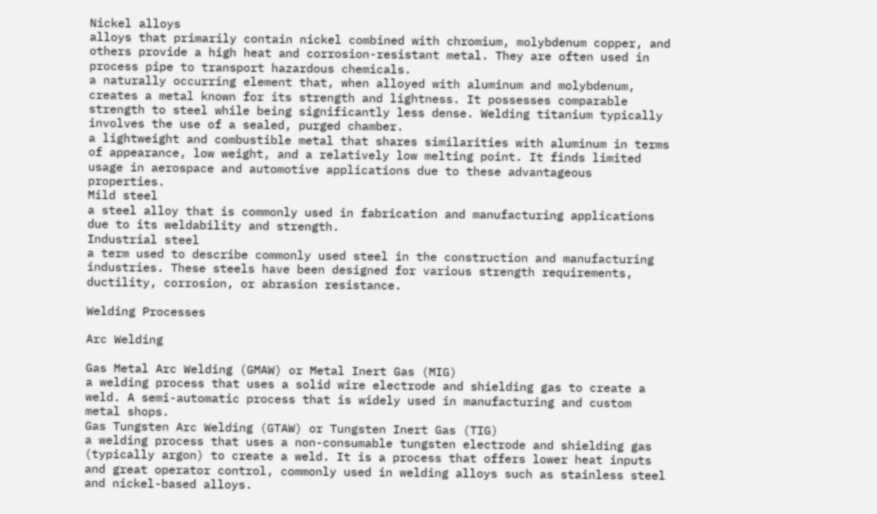Nickel alloys
alloys that primarily contain nickel combined with chromium, molybdenum copper, and others provide a high heat and corrosion-resistant metal. They are often used in process pipe to transport hazardous chemicals.
a naturally occurring element that, when alloyed with aluminum and molybdenum, creates a metal known for its strength and lightness. It possesses comparable strength to steel while being significantly less dense. Welding titanium typically involves the use of a sealed, purged chamber.
a lightweight and combustible metal that shares similarities with aluminum in terms of appearance, low weight, and a relatively low melting point. It finds limited usage in aerospace and automotive applications due to these advantageous properties.
Mild steel
a steel alloy that is commonly used in fabrication and manufacturing applications due to its weldability and strength.
Industrial steel
a term used to describe commonly used steel in the construction and manufacturing industries. These steels have been designed for various strength requirements, ductility, corrosion, or abrasion resistance.

Welding Processes

Arc Welding

Gas Metal Arc Welding (GMAW) or Metal Inert Gas (MIG)
a welding process that uses a solid wire electrode and shielding gas to create a weld. A semi-automatic process that is widely used in manufacturing and custom metal shops.
Gas Tungsten Arc Welding (GTAW) or Tungsten Inert Gas (TIG)
a welding process that uses a non-consumable tungsten electrode and shielding gas (typically argon) to create a weld. It is a process that offers lower heat inputs and great operator control, commonly used in welding alloys such as stainless steel and nickel-based alloys.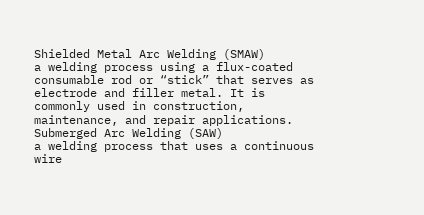Shielded Metal Arc Welding (SMAW)
a welding process using a flux-coated consumable rod or “stick” that serves as electrode and filler metal. It is commonly used in construction, maintenance, and repair applications.
Submerged Arc Welding (SAW)
a welding process that uses a continuous wire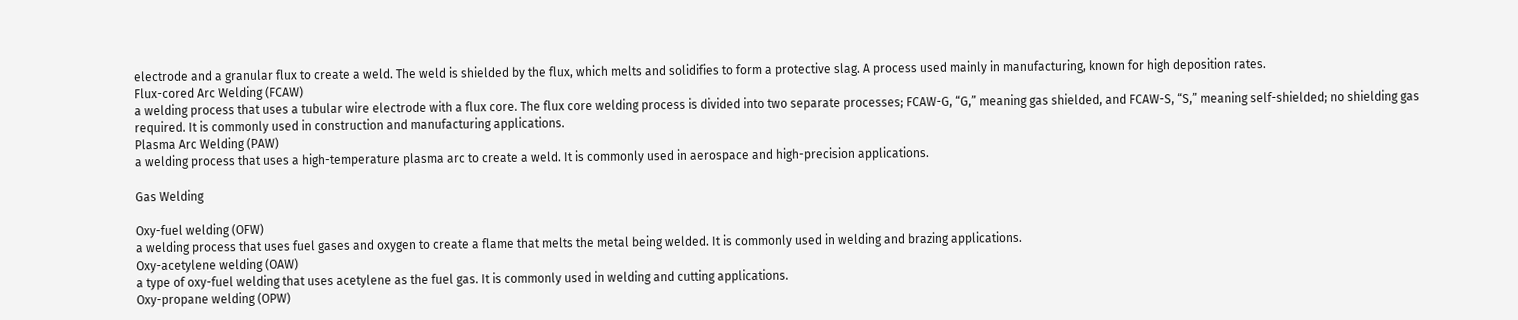electrode and a granular flux to create a weld. The weld is shielded by the flux, which melts and solidifies to form a protective slag. A process used mainly in manufacturing, known for high deposition rates.
Flux-cored Arc Welding (FCAW)
a welding process that uses a tubular wire electrode with a flux core. The flux core welding process is divided into two separate processes; FCAW-G, “G,” meaning gas shielded, and FCAW-S, “S,” meaning self-shielded; no shielding gas required. It is commonly used in construction and manufacturing applications.
Plasma Arc Welding (PAW)
a welding process that uses a high-temperature plasma arc to create a weld. It is commonly used in aerospace and high-precision applications.

Gas Welding

Oxy-fuel welding (OFW)
a welding process that uses fuel gases and oxygen to create a flame that melts the metal being welded. It is commonly used in welding and brazing applications.
Oxy-acetylene welding (OAW)
a type of oxy-fuel welding that uses acetylene as the fuel gas. It is commonly used in welding and cutting applications.
Oxy-propane welding (OPW)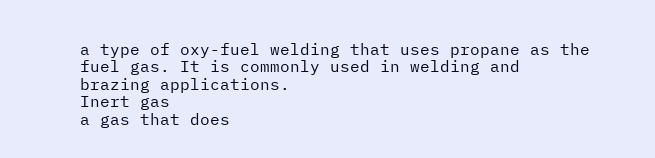a type of oxy-fuel welding that uses propane as the fuel gas. It is commonly used in welding and brazing applications.
Inert gas
a gas that does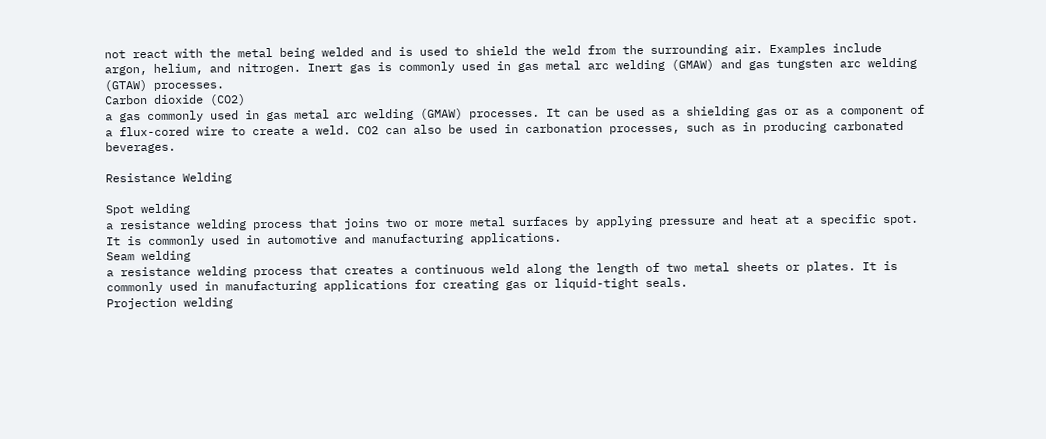not react with the metal being welded and is used to shield the weld from the surrounding air. Examples include argon, helium, and nitrogen. Inert gas is commonly used in gas metal arc welding (GMAW) and gas tungsten arc welding (GTAW) processes.
Carbon dioxide (CO2)
a gas commonly used in gas metal arc welding (GMAW) processes. It can be used as a shielding gas or as a component of a flux-cored wire to create a weld. CO2 can also be used in carbonation processes, such as in producing carbonated beverages.

Resistance Welding

Spot welding
a resistance welding process that joins two or more metal surfaces by applying pressure and heat at a specific spot. It is commonly used in automotive and manufacturing applications.
Seam welding
a resistance welding process that creates a continuous weld along the length of two metal sheets or plates. It is commonly used in manufacturing applications for creating gas or liquid-tight seals.
Projection welding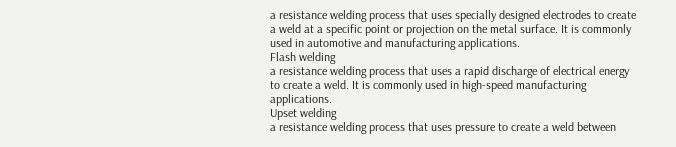a resistance welding process that uses specially designed electrodes to create a weld at a specific point or projection on the metal surface. It is commonly used in automotive and manufacturing applications.
Flash welding
a resistance welding process that uses a rapid discharge of electrical energy to create a weld. It is commonly used in high-speed manufacturing applications.
Upset welding
a resistance welding process that uses pressure to create a weld between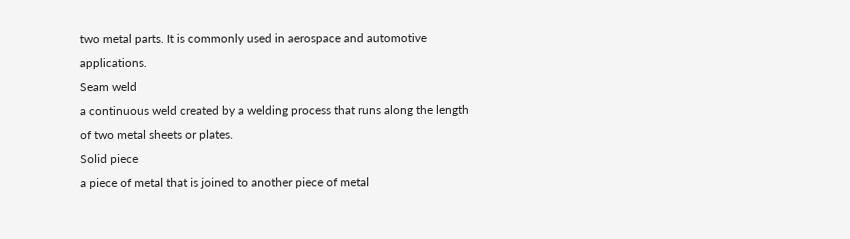two metal parts. It is commonly used in aerospace and automotive applications.
Seam weld
a continuous weld created by a welding process that runs along the length of two metal sheets or plates.
Solid piece
a piece of metal that is joined to another piece of metal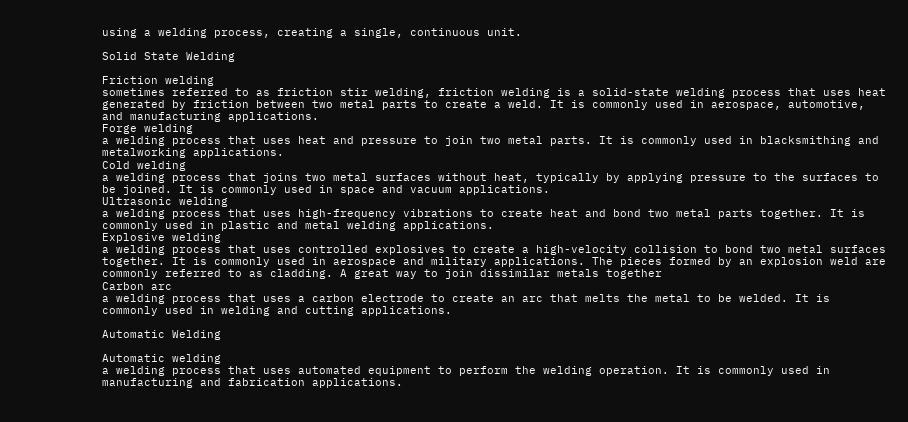using a welding process, creating a single, continuous unit.

Solid State Welding

Friction welding
sometimes referred to as friction stir welding, friction welding is a solid-state welding process that uses heat generated by friction between two metal parts to create a weld. It is commonly used in aerospace, automotive, and manufacturing applications.
Forge welding
a welding process that uses heat and pressure to join two metal parts. It is commonly used in blacksmithing and metalworking applications.
Cold welding
a welding process that joins two metal surfaces without heat, typically by applying pressure to the surfaces to be joined. It is commonly used in space and vacuum applications.
Ultrasonic welding
a welding process that uses high-frequency vibrations to create heat and bond two metal parts together. It is commonly used in plastic and metal welding applications.
Explosive welding
a welding process that uses controlled explosives to create a high-velocity collision to bond two metal surfaces together. It is commonly used in aerospace and military applications. The pieces formed by an explosion weld are commonly referred to as cladding. A great way to join dissimilar metals together
Carbon arc
a welding process that uses a carbon electrode to create an arc that melts the metal to be welded. It is commonly used in welding and cutting applications.

Automatic Welding

Automatic welding
a welding process that uses automated equipment to perform the welding operation. It is commonly used in manufacturing and fabrication applications.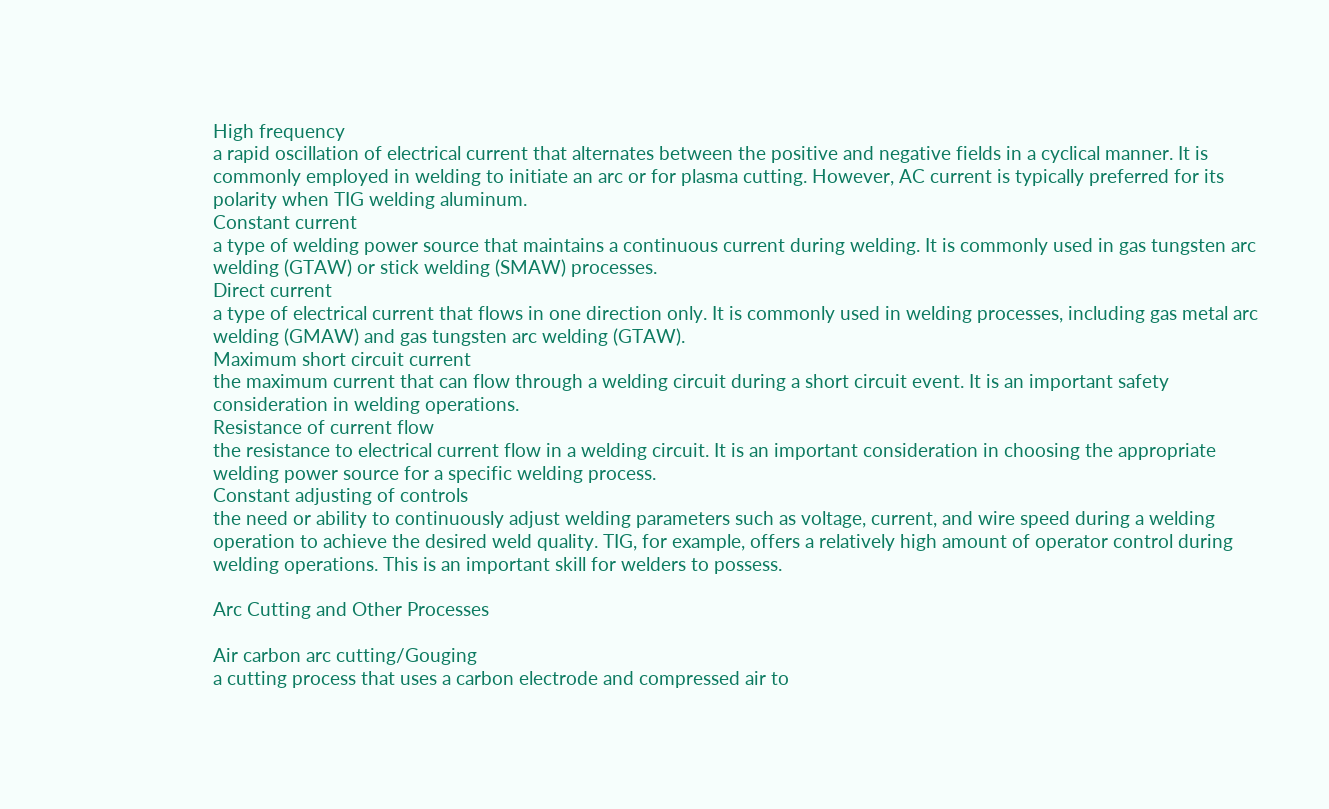High frequency
a rapid oscillation of electrical current that alternates between the positive and negative fields in a cyclical manner. It is commonly employed in welding to initiate an arc or for plasma cutting. However, AC current is typically preferred for its polarity when TIG welding aluminum.
Constant current
a type of welding power source that maintains a continuous current during welding. It is commonly used in gas tungsten arc welding (GTAW) or stick welding (SMAW) processes.
Direct current
a type of electrical current that flows in one direction only. It is commonly used in welding processes, including gas metal arc welding (GMAW) and gas tungsten arc welding (GTAW).
Maximum short circuit current
the maximum current that can flow through a welding circuit during a short circuit event. It is an important safety consideration in welding operations.
Resistance of current flow
the resistance to electrical current flow in a welding circuit. It is an important consideration in choosing the appropriate welding power source for a specific welding process.
Constant adjusting of controls
the need or ability to continuously adjust welding parameters such as voltage, current, and wire speed during a welding operation to achieve the desired weld quality. TIG, for example, offers a relatively high amount of operator control during welding operations. This is an important skill for welders to possess.

Arc Cutting and Other Processes

Air carbon arc cutting/Gouging
a cutting process that uses a carbon electrode and compressed air to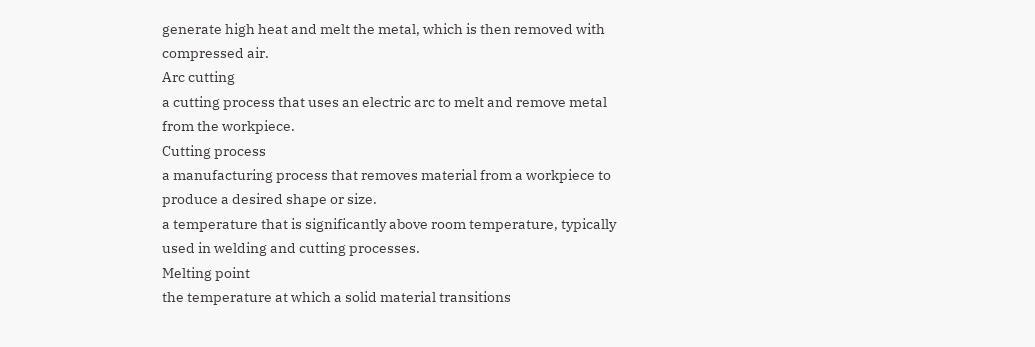generate high heat and melt the metal, which is then removed with compressed air.
Arc cutting
a cutting process that uses an electric arc to melt and remove metal from the workpiece.
Cutting process
a manufacturing process that removes material from a workpiece to produce a desired shape or size.
a temperature that is significantly above room temperature, typically used in welding and cutting processes.
Melting point
the temperature at which a solid material transitions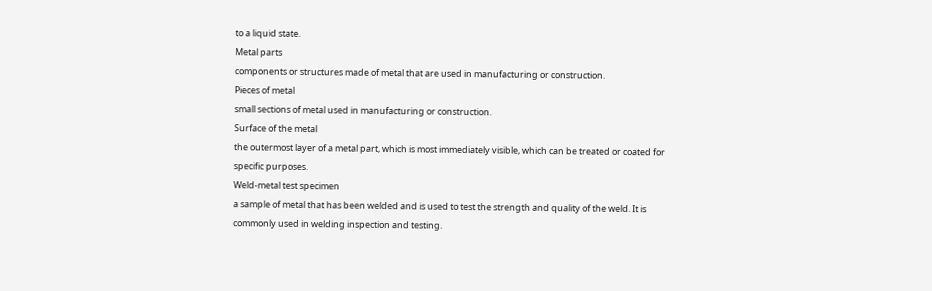to a liquid state.
Metal parts
components or structures made of metal that are used in manufacturing or construction.
Pieces of metal
small sections of metal used in manufacturing or construction.
Surface of the metal
the outermost layer of a metal part, which is most immediately visible, which can be treated or coated for specific purposes.
Weld-metal test specimen
a sample of metal that has been welded and is used to test the strength and quality of the weld. It is commonly used in welding inspection and testing.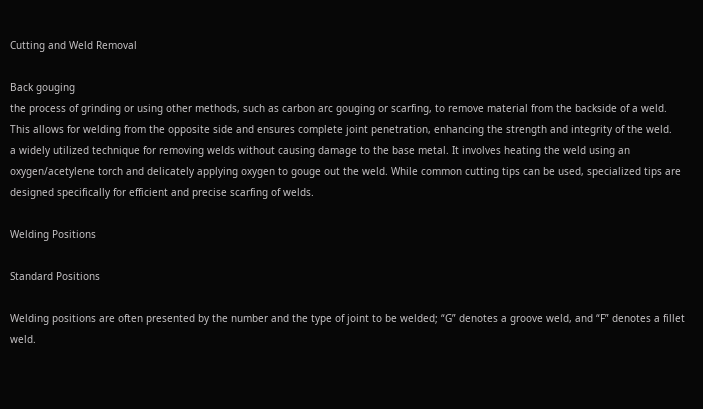Cutting and Weld Removal

Back gouging
the process of grinding or using other methods, such as carbon arc gouging or scarfing, to remove material from the backside of a weld. This allows for welding from the opposite side and ensures complete joint penetration, enhancing the strength and integrity of the weld.
a widely utilized technique for removing welds without causing damage to the base metal. It involves heating the weld using an oxygen/acetylene torch and delicately applying oxygen to gouge out the weld. While common cutting tips can be used, specialized tips are designed specifically for efficient and precise scarfing of welds.

Welding Positions

Standard Positions

Welding positions are often presented by the number and the type of joint to be welded; “G” denotes a groove weld, and “F” denotes a fillet weld.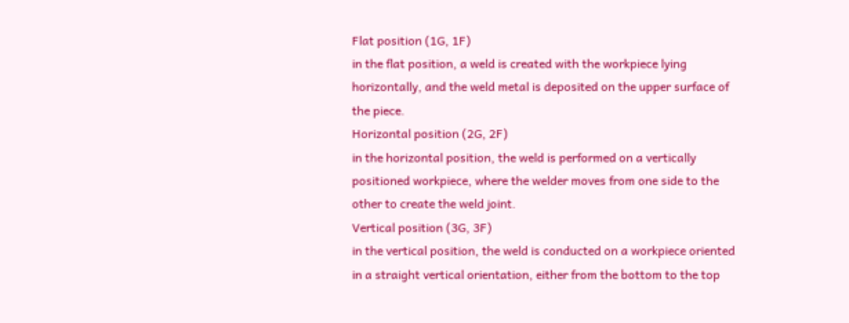Flat position (1G, 1F)
in the flat position, a weld is created with the workpiece lying horizontally, and the weld metal is deposited on the upper surface of the piece.
Horizontal position (2G, 2F)
in the horizontal position, the weld is performed on a vertically positioned workpiece, where the welder moves from one side to the other to create the weld joint.
Vertical position (3G, 3F)
in the vertical position, the weld is conducted on a workpiece oriented in a straight vertical orientation, either from the bottom to the top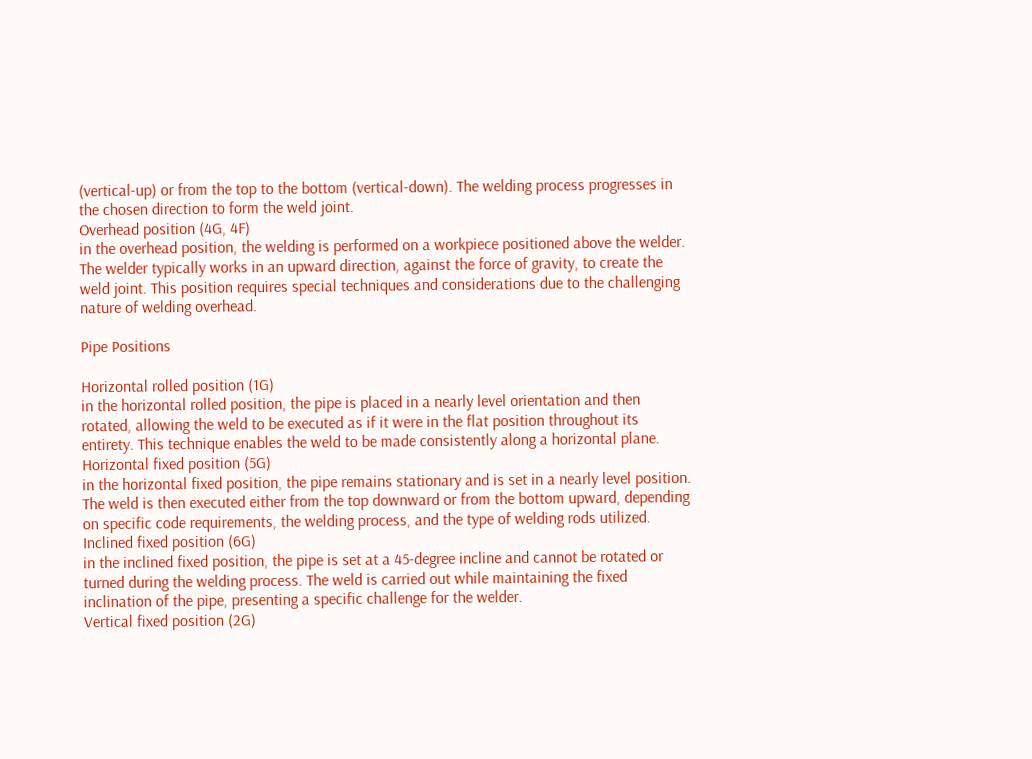(vertical-up) or from the top to the bottom (vertical-down). The welding process progresses in the chosen direction to form the weld joint.
Overhead position (4G, 4F)
in the overhead position, the welding is performed on a workpiece positioned above the welder. The welder typically works in an upward direction, against the force of gravity, to create the weld joint. This position requires special techniques and considerations due to the challenging nature of welding overhead.

Pipe Positions

Horizontal rolled position (1G)
in the horizontal rolled position, the pipe is placed in a nearly level orientation and then rotated, allowing the weld to be executed as if it were in the flat position throughout its entirety. This technique enables the weld to be made consistently along a horizontal plane.
Horizontal fixed position (5G)
in the horizontal fixed position, the pipe remains stationary and is set in a nearly level position. The weld is then executed either from the top downward or from the bottom upward, depending on specific code requirements, the welding process, and the type of welding rods utilized.
Inclined fixed position (6G)
in the inclined fixed position, the pipe is set at a 45-degree incline and cannot be rotated or turned during the welding process. The weld is carried out while maintaining the fixed inclination of the pipe, presenting a specific challenge for the welder.
Vertical fixed position (2G)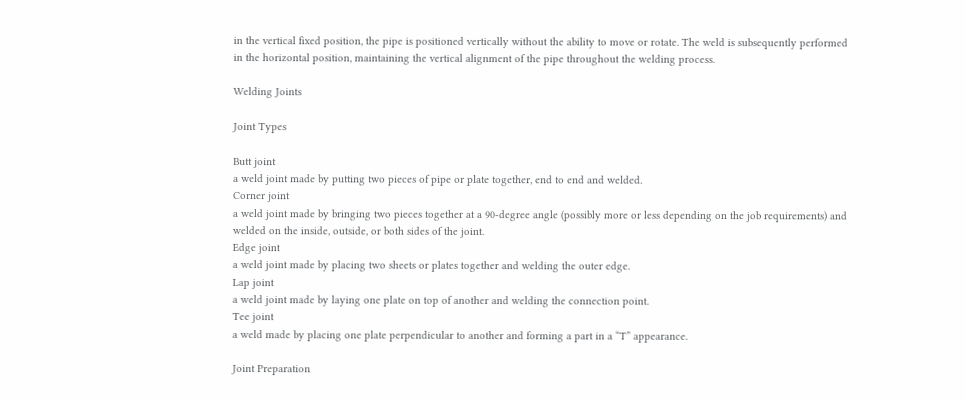in the vertical fixed position, the pipe is positioned vertically without the ability to move or rotate. The weld is subsequently performed in the horizontal position, maintaining the vertical alignment of the pipe throughout the welding process.

Welding Joints

Joint Types

Butt joint
a weld joint made by putting two pieces of pipe or plate together, end to end and welded.
Corner joint
a weld joint made by bringing two pieces together at a 90-degree angle (possibly more or less depending on the job requirements) and welded on the inside, outside, or both sides of the joint.
Edge joint
a weld joint made by placing two sheets or plates together and welding the outer edge.
Lap joint
a weld joint made by laying one plate on top of another and welding the connection point.
Tee joint
a weld made by placing one plate perpendicular to another and forming a part in a “T” appearance.

Joint Preparation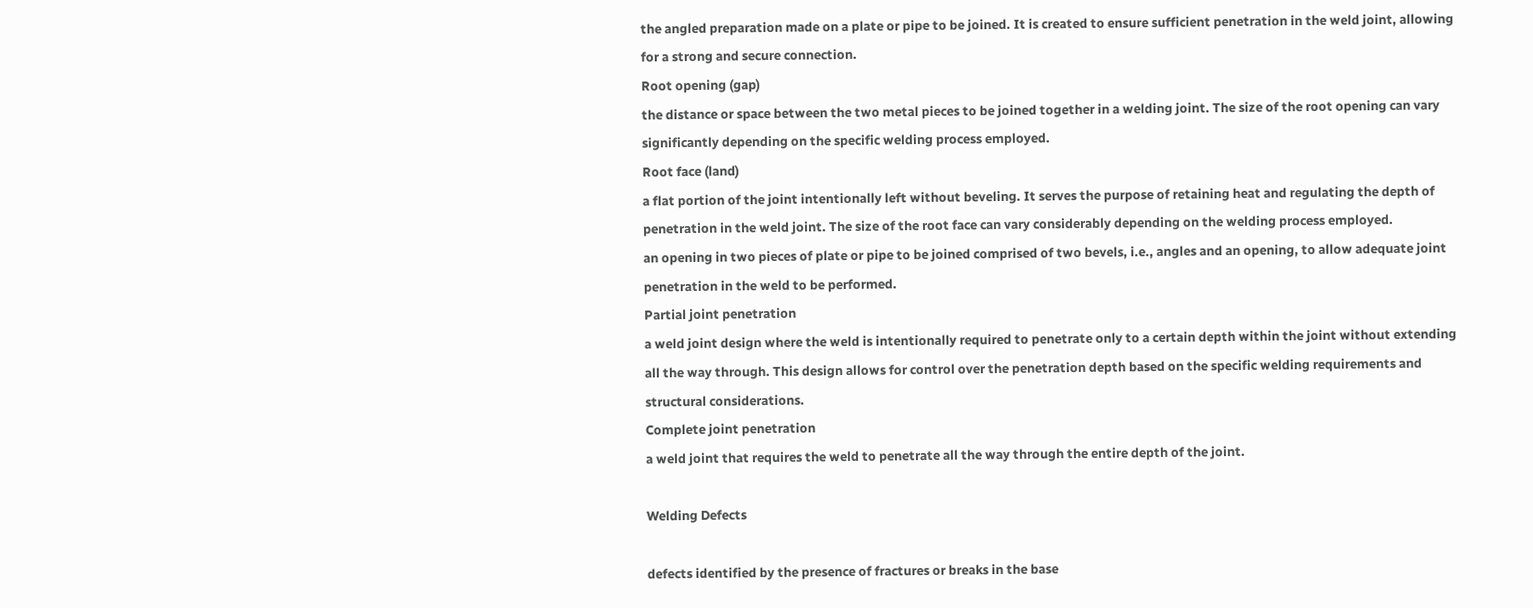the angled preparation made on a plate or pipe to be joined. It is created to ensure sufficient penetration in the weld joint, allowing for a strong and secure connection.
Root opening (gap)
the distance or space between the two metal pieces to be joined together in a welding joint. The size of the root opening can vary significantly depending on the specific welding process employed.
Root face (land)
a flat portion of the joint intentionally left without beveling. It serves the purpose of retaining heat and regulating the depth of penetration in the weld joint. The size of the root face can vary considerably depending on the welding process employed.
an opening in two pieces of plate or pipe to be joined comprised of two bevels, i.e., angles and an opening, to allow adequate joint penetration in the weld to be performed.
Partial joint penetration
a weld joint design where the weld is intentionally required to penetrate only to a certain depth within the joint without extending all the way through. This design allows for control over the penetration depth based on the specific welding requirements and structural considerations.
Complete joint penetration
a weld joint that requires the weld to penetrate all the way through the entire depth of the joint.

Welding Defects

defects identified by the presence of fractures or breaks in the base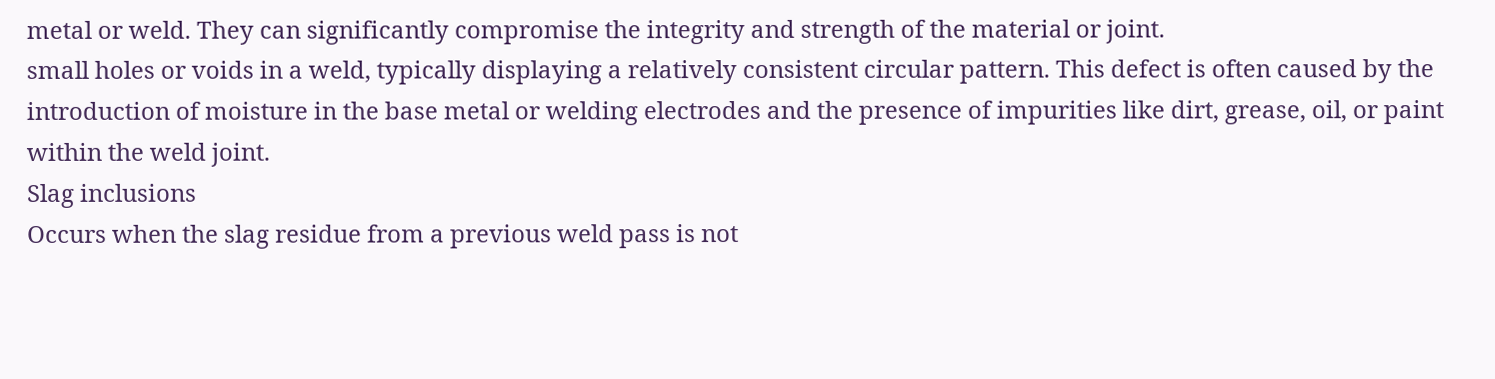metal or weld. They can significantly compromise the integrity and strength of the material or joint.
small holes or voids in a weld, typically displaying a relatively consistent circular pattern. This defect is often caused by the introduction of moisture in the base metal or welding electrodes and the presence of impurities like dirt, grease, oil, or paint within the weld joint.
Slag inclusions
Occurs when the slag residue from a previous weld pass is not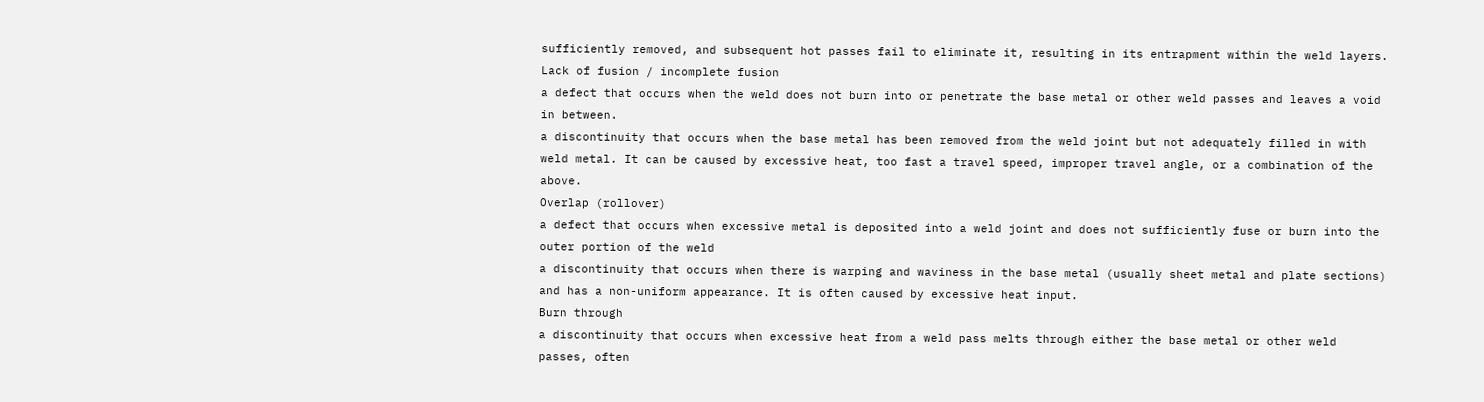sufficiently removed, and subsequent hot passes fail to eliminate it, resulting in its entrapment within the weld layers.
Lack of fusion / incomplete fusion
a defect that occurs when the weld does not burn into or penetrate the base metal or other weld passes and leaves a void in between.
a discontinuity that occurs when the base metal has been removed from the weld joint but not adequately filled in with weld metal. It can be caused by excessive heat, too fast a travel speed, improper travel angle, or a combination of the above.
Overlap (rollover)
a defect that occurs when excessive metal is deposited into a weld joint and does not sufficiently fuse or burn into the outer portion of the weld
a discontinuity that occurs when there is warping and waviness in the base metal (usually sheet metal and plate sections) and has a non-uniform appearance. It is often caused by excessive heat input.
Burn through
a discontinuity that occurs when excessive heat from a weld pass melts through either the base metal or other weld passes, often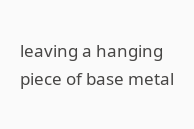leaving a hanging piece of base metal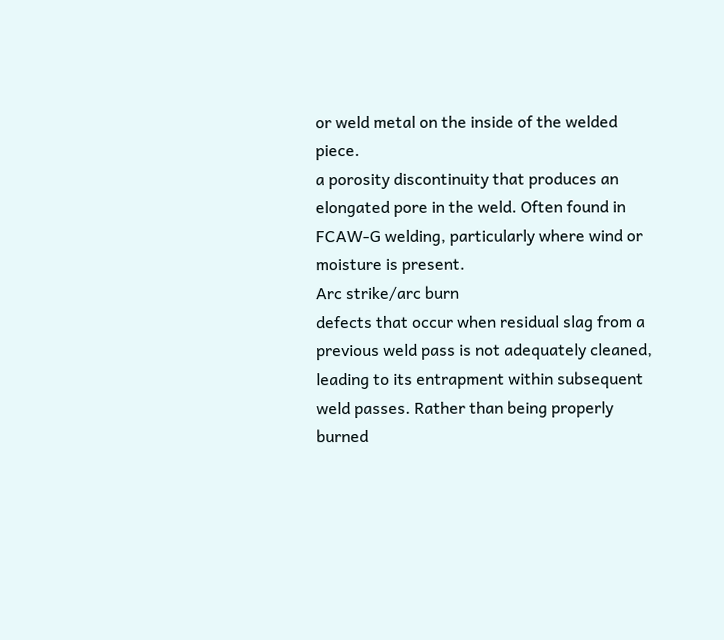or weld metal on the inside of the welded piece.
a porosity discontinuity that produces an elongated pore in the weld. Often found in FCAW-G welding, particularly where wind or moisture is present.
Arc strike/arc burn
defects that occur when residual slag from a previous weld pass is not adequately cleaned, leading to its entrapment within subsequent weld passes. Rather than being properly burned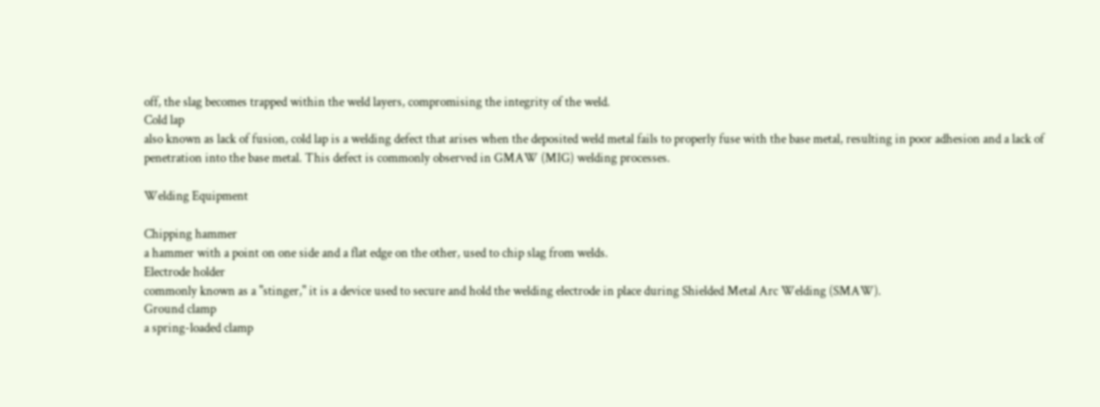off, the slag becomes trapped within the weld layers, compromising the integrity of the weld.
Cold lap
also known as lack of fusion, cold lap is a welding defect that arises when the deposited weld metal fails to properly fuse with the base metal, resulting in poor adhesion and a lack of penetration into the base metal. This defect is commonly observed in GMAW (MIG) welding processes.

Welding Equipment

Chipping hammer
a hammer with a point on one side and a flat edge on the other, used to chip slag from welds.
Electrode holder
commonly known as a "stinger," it is a device used to secure and hold the welding electrode in place during Shielded Metal Arc Welding (SMAW).
Ground clamp
a spring-loaded clamp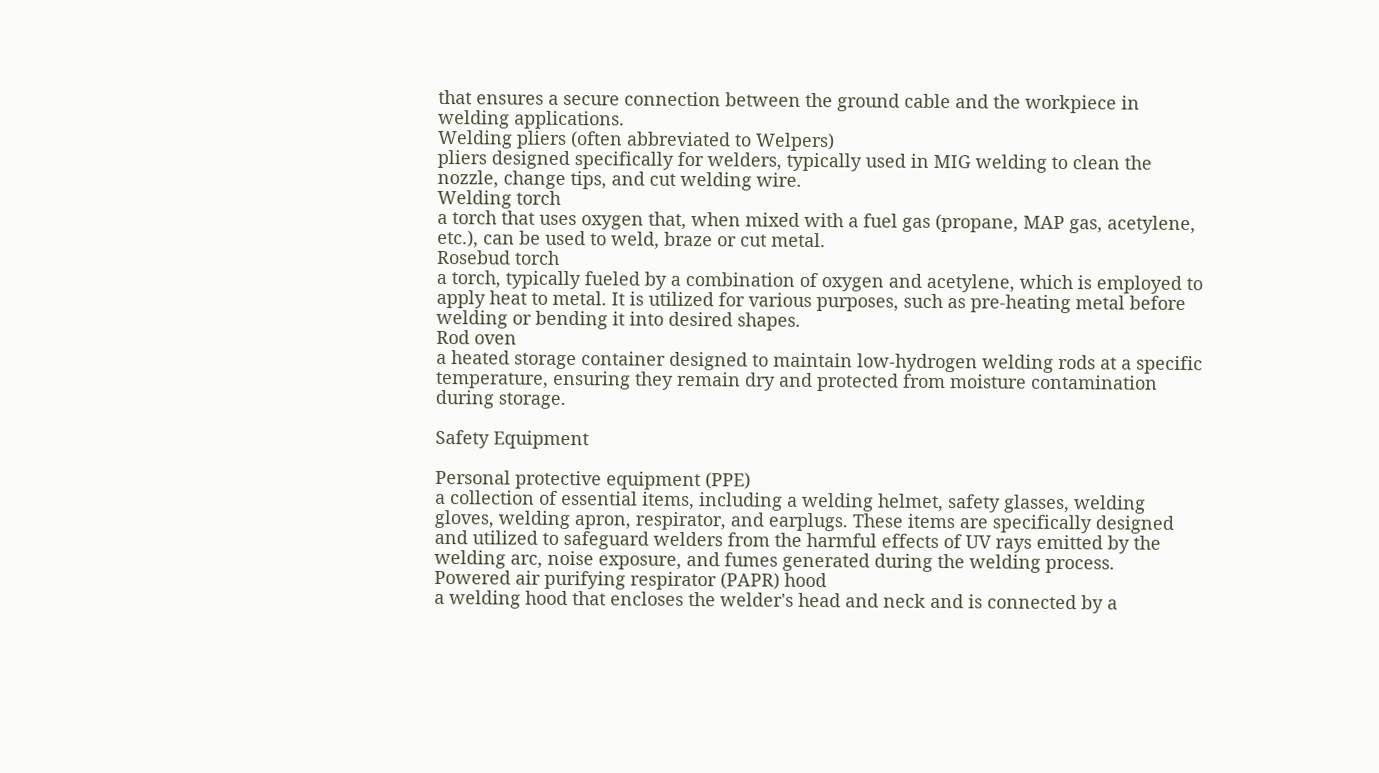that ensures a secure connection between the ground cable and the workpiece in welding applications.
Welding pliers (often abbreviated to Welpers)
pliers designed specifically for welders, typically used in MIG welding to clean the nozzle, change tips, and cut welding wire.
Welding torch
a torch that uses oxygen that, when mixed with a fuel gas (propane, MAP gas, acetylene, etc.), can be used to weld, braze or cut metal.
Rosebud torch
a torch, typically fueled by a combination of oxygen and acetylene, which is employed to apply heat to metal. It is utilized for various purposes, such as pre-heating metal before welding or bending it into desired shapes.
Rod oven
a heated storage container designed to maintain low-hydrogen welding rods at a specific temperature, ensuring they remain dry and protected from moisture contamination during storage.

Safety Equipment

Personal protective equipment (PPE)
a collection of essential items, including a welding helmet, safety glasses, welding gloves, welding apron, respirator, and earplugs. These items are specifically designed and utilized to safeguard welders from the harmful effects of UV rays emitted by the welding arc, noise exposure, and fumes generated during the welding process.
Powered air purifying respirator (PAPR) hood
a welding hood that encloses the welder's head and neck and is connected by a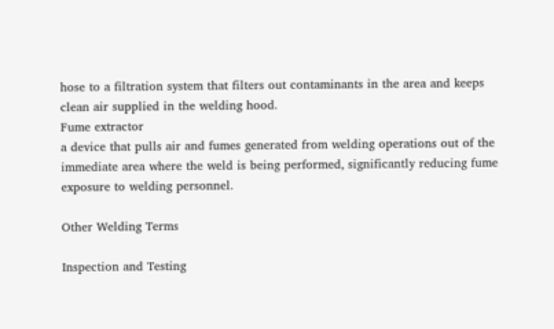hose to a filtration system that filters out contaminants in the area and keeps clean air supplied in the welding hood.
Fume extractor
a device that pulls air and fumes generated from welding operations out of the immediate area where the weld is being performed, significantly reducing fume exposure to welding personnel.

Other Welding Terms

Inspection and Testing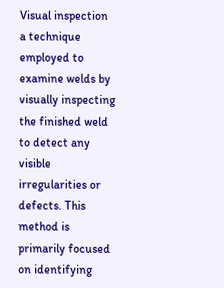Visual inspection
a technique employed to examine welds by visually inspecting the finished weld to detect any visible irregularities or defects. This method is primarily focused on identifying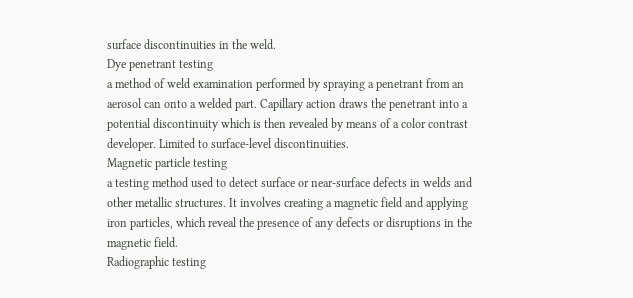surface discontinuities in the weld.
Dye penetrant testing
a method of weld examination performed by spraying a penetrant from an aerosol can onto a welded part. Capillary action draws the penetrant into a potential discontinuity which is then revealed by means of a color contrast developer. Limited to surface-level discontinuities.
Magnetic particle testing
a testing method used to detect surface or near-surface defects in welds and other metallic structures. It involves creating a magnetic field and applying iron particles, which reveal the presence of any defects or disruptions in the magnetic field.
Radiographic testing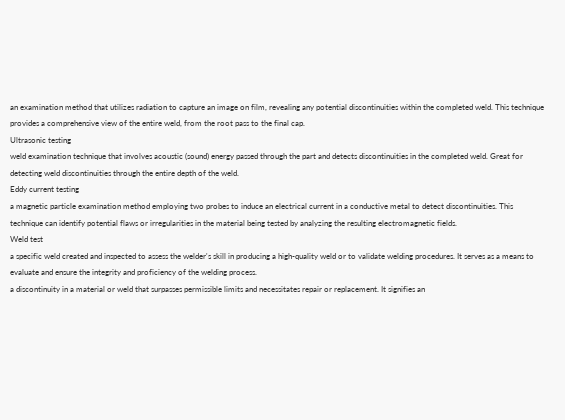an examination method that utilizes radiation to capture an image on film, revealing any potential discontinuities within the completed weld. This technique provides a comprehensive view of the entire weld, from the root pass to the final cap.
Ultrasonic testing
weld examination technique that involves acoustic (sound) energy passed through the part and detects discontinuities in the completed weld. Great for detecting weld discontinuities through the entire depth of the weld.
Eddy current testing
a magnetic particle examination method employing two probes to induce an electrical current in a conductive metal to detect discontinuities. This technique can identify potential flaws or irregularities in the material being tested by analyzing the resulting electromagnetic fields.
Weld test
a specific weld created and inspected to assess the welder's skill in producing a high-quality weld or to validate welding procedures. It serves as a means to evaluate and ensure the integrity and proficiency of the welding process.
a discontinuity in a material or weld that surpasses permissible limits and necessitates repair or replacement. It signifies an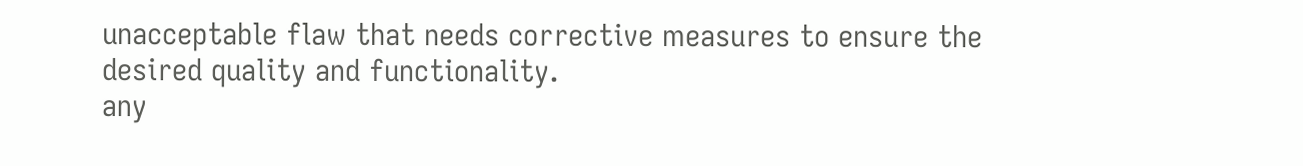unacceptable flaw that needs corrective measures to ensure the desired quality and functionality.
any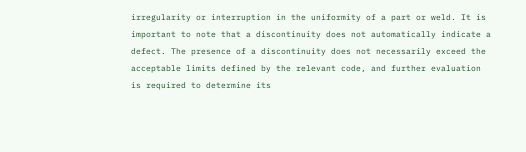irregularity or interruption in the uniformity of a part or weld. It is important to note that a discontinuity does not automatically indicate a defect. The presence of a discontinuity does not necessarily exceed the acceptable limits defined by the relevant code, and further evaluation is required to determine its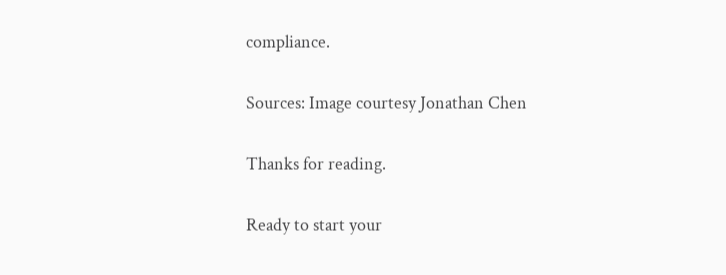compliance.

Sources: Image courtesy Jonathan Chen

Thanks for reading.

Ready to start your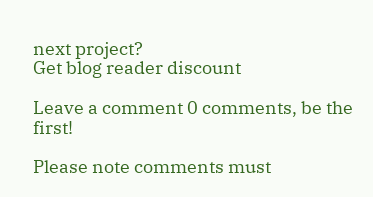next project?
Get blog reader discount

Leave a comment 0 comments, be the first!

Please note comments must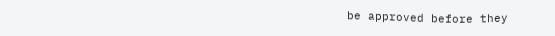be approved before they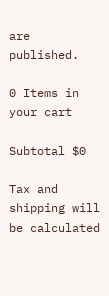are published.

0 Items in your cart

Subtotal $0

Tax and shipping will be calculated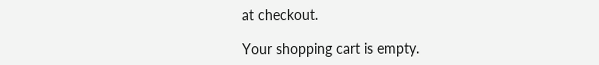at checkout.

Your shopping cart is empty.